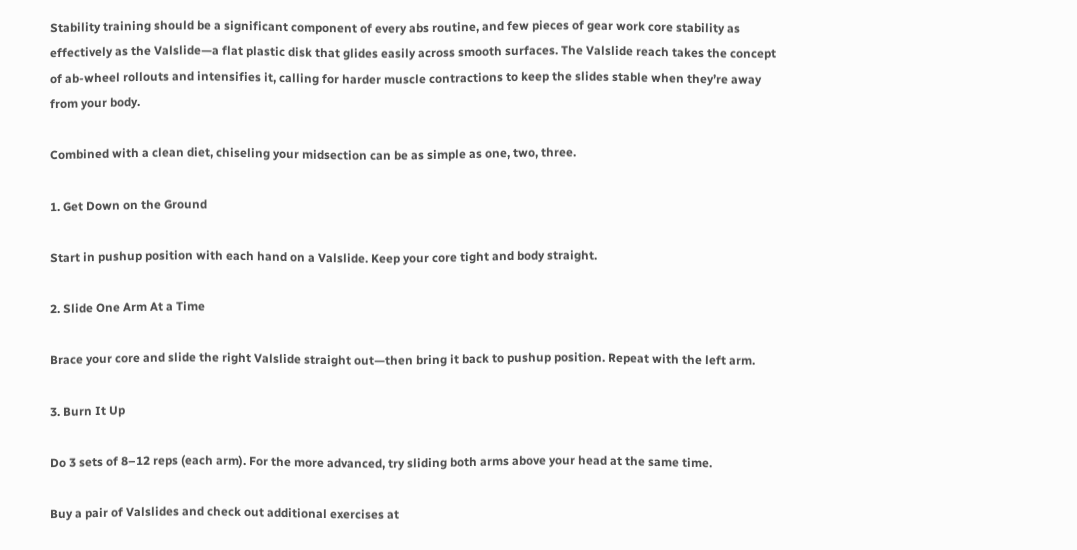Stability training should be a significant component of every abs routine, and few pieces of gear work core stability as effectively as the Valslide—a flat plastic disk that glides easily across smooth surfaces. The Valslide reach takes the concept of ab-wheel rollouts and intensifies it, calling for harder muscle contractions to keep the slides stable when they’re away from your body.

Combined with a clean diet, chiseling your midsection can be as simple as one, two, three.

1. Get Down on the Ground

Start in pushup position with each hand on a Valslide. Keep your core tight and body straight.

2. Slide One Arm At a Time

Brace your core and slide the right Valslide straight out—then bring it back to pushup position. Repeat with the left arm.

3. Burn It Up

Do 3 sets of 8–12 reps (each arm). For the more advanced, try sliding both arms above your head at the same time.

Buy a pair of Valslides and check out additional exercises at